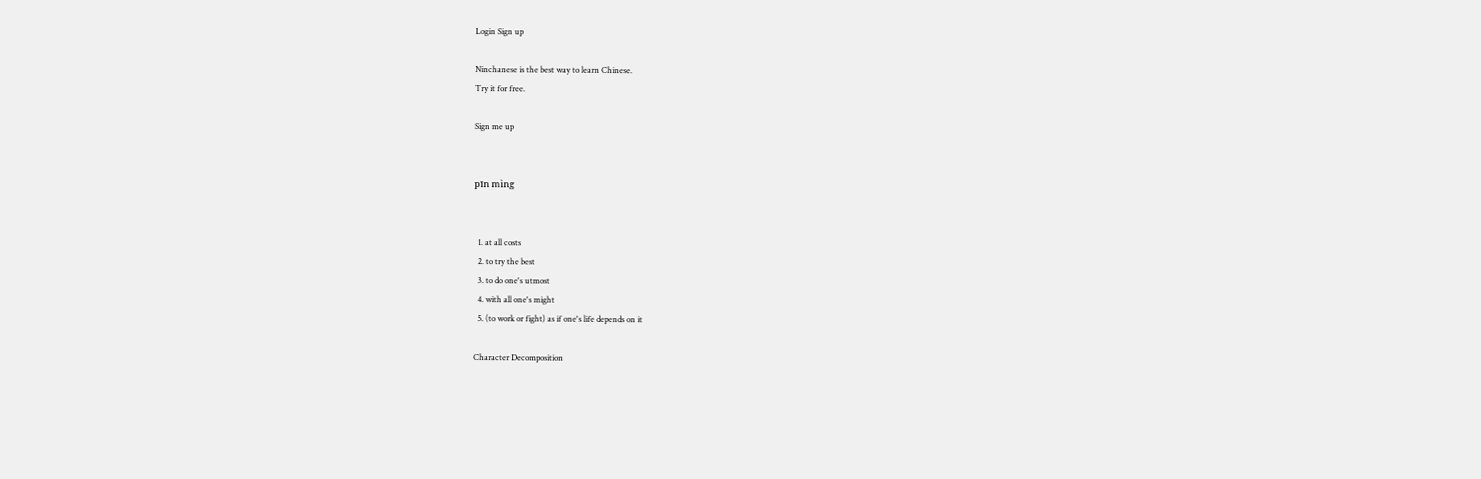Login Sign up

Ninchanese is the best way to learn Chinese.
Try it for free.

Sign me up


pīn mìng


  1. at all costs
  2. to try the best
  3. to do one's utmost
  4. with all one's might
  5. (to work or fight) as if one's life depends on it

Character Decomposition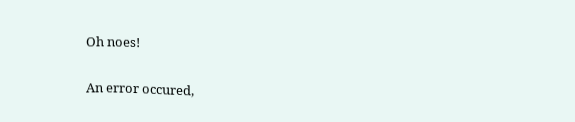Oh noes!

An error occured,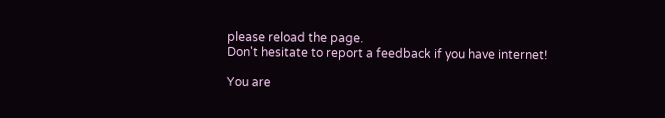please reload the page.
Don't hesitate to report a feedback if you have internet!

You are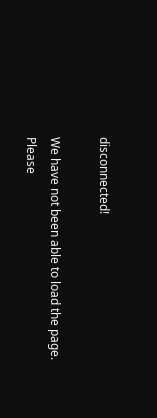disconnected!

We have not been able to load the page.
Please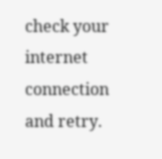check your internet connection and retry.